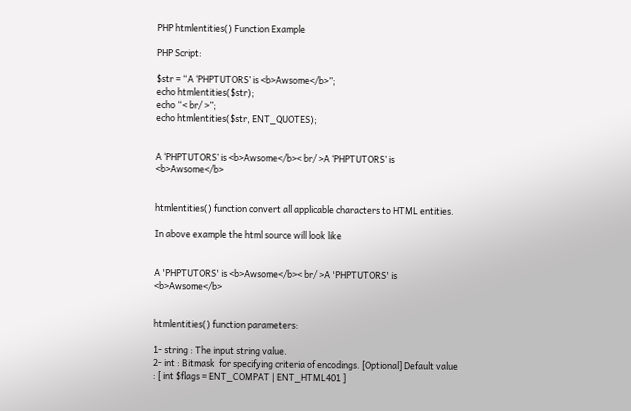PHP htmlentities() Function Example

PHP Script:

$str = “A ‘PHPTUTORS’ is <b>Awsome</b>”;
echo htmlentities($str);
echo “< br/ >”;
echo htmlentities($str, ENT_QUOTES);


A ‘PHPTUTORS’ is <b>Awsome</b>< br/ >A ‘PHPTUTORS’ is <b>Awsome</b>


htmlentities() function convert all applicable characters to HTML entities.

In above example the html source will look like


A 'PHPTUTORS' is <b>Awsome</b>< br/ >A 'PHPTUTORS' is <b>Awsome</b>


htmlentities() function parameters:

1- string : The input string value.
2- int : Bitmask  for specifying criteria of encodings. [Optional] Default value : [ int $flags = ENT_COMPAT | ENT_HTML401 ]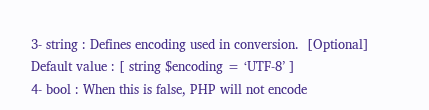3- string : Defines encoding used in conversion.  [Optional] Default value : [ string $encoding = ‘UTF-8’ ]
4- bool : When this is false, PHP will not encode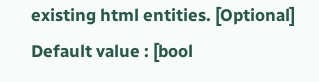existing html entities. [Optional] Default value : [bool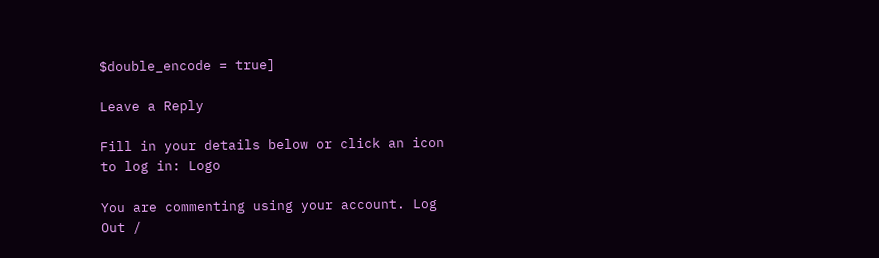$double_encode = true]

Leave a Reply

Fill in your details below or click an icon to log in: Logo

You are commenting using your account. Log Out /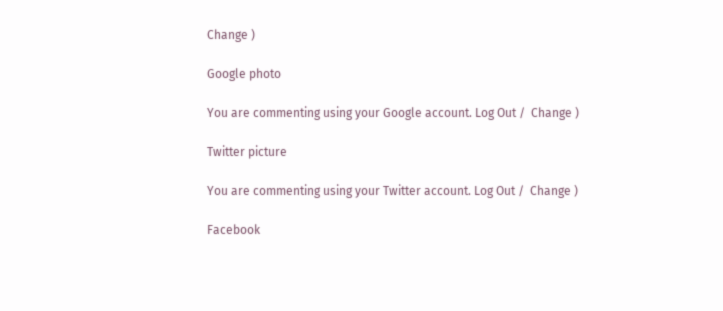Change )

Google photo

You are commenting using your Google account. Log Out /  Change )

Twitter picture

You are commenting using your Twitter account. Log Out /  Change )

Facebook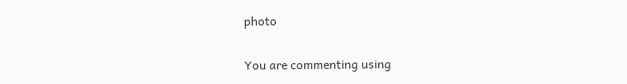photo

You are commenting using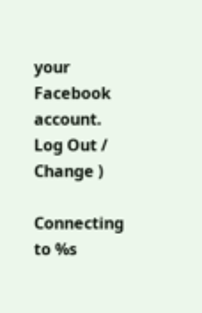your Facebook account. Log Out /  Change )

Connecting to %s